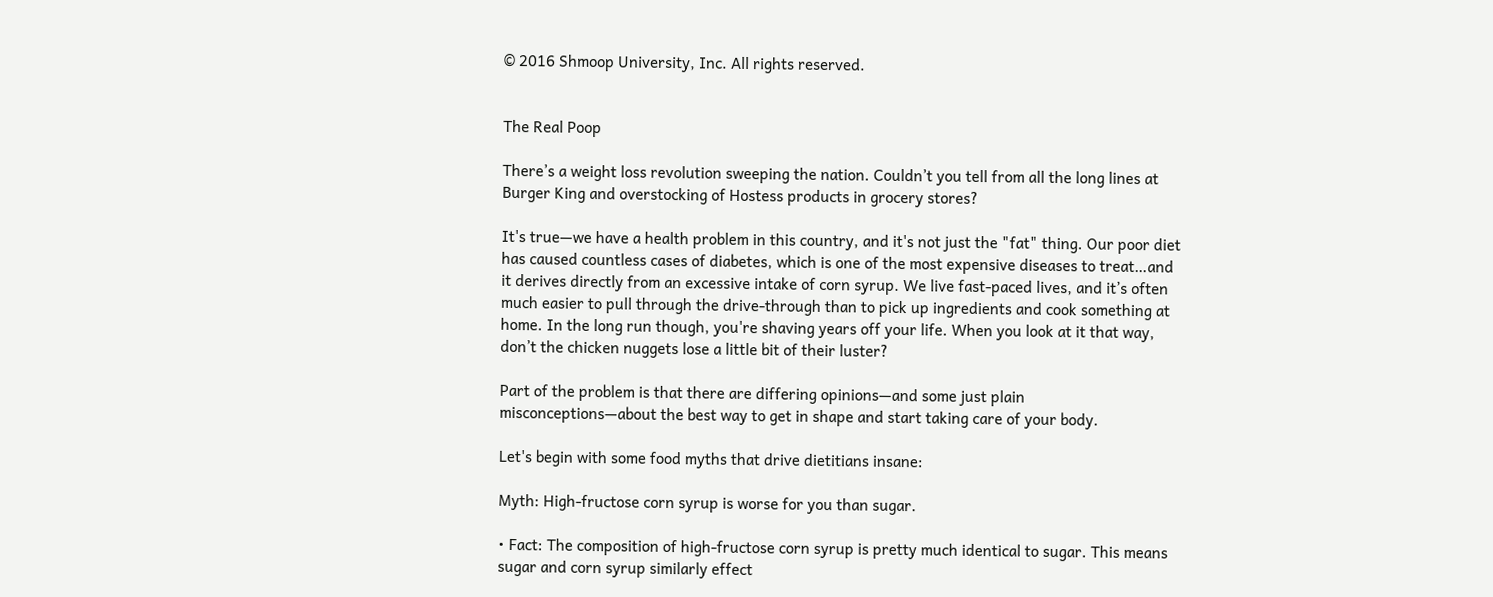© 2016 Shmoop University, Inc. All rights reserved.


The Real Poop

There’s a weight loss revolution sweeping the nation. Couldn’t you tell from all the long lines at Burger King and overstocking of Hostess products in grocery stores?

It's true—we have a health problem in this country, and it's not just the "fat" thing. Our poor diet has caused countless cases of diabetes, which is one of the most expensive diseases to treat…and it derives directly from an excessive intake of corn syrup. We live fast-paced lives, and it’s often much easier to pull through the drive-through than to pick up ingredients and cook something at home. In the long run though, you're shaving years off your life. When you look at it that way, don’t the chicken nuggets lose a little bit of their luster?

Part of the problem is that there are differing opinions—and some just plain misconceptions—about the best way to get in shape and start taking care of your body.

Let's begin with some food myths that drive dietitians insane:

Myth: High-fructose corn syrup is worse for you than sugar.

• Fact: The composition of high-fructose corn syrup is pretty much identical to sugar. This means sugar and corn syrup similarly effect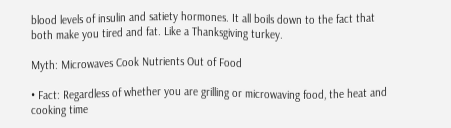blood levels of insulin and satiety hormones. It all boils down to the fact that both make you tired and fat. Like a Thanksgiving turkey.

Myth: Microwaves Cook Nutrients Out of Food

• Fact: Regardless of whether you are grilling or microwaving food, the heat and cooking time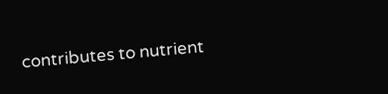contributes to nutrient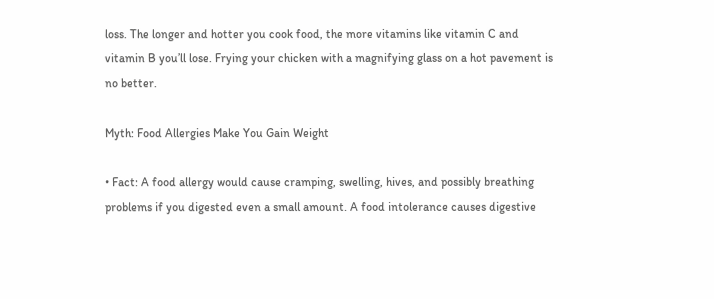loss. The longer and hotter you cook food, the more vitamins like vitamin C and vitamin B you’ll lose. Frying your chicken with a magnifying glass on a hot pavement is no better.

Myth: Food Allergies Make You Gain Weight

• Fact: A food allergy would cause cramping, swelling, hives, and possibly breathing problems if you digested even a small amount. A food intolerance causes digestive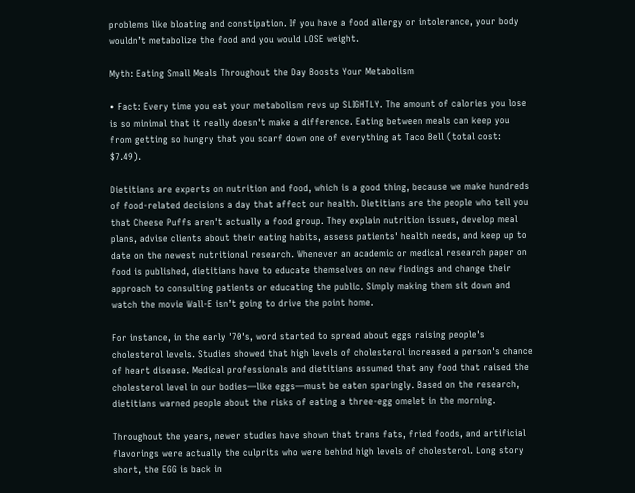problems like bloating and constipation. If you have a food allergy or intolerance, your body wouldn’t metabolize the food and you would LOSE weight.

Myth: Eating Small Meals Throughout the Day Boosts Your Metabolism

• Fact: Every time you eat your metabolism revs up SLIGHTLY. The amount of calories you lose is so minimal that it really doesn't make a difference. Eating between meals can keep you from getting so hungry that you scarf down one of everything at Taco Bell (total cost: $7.49).

Dietitians are experts on nutrition and food, which is a good thing, because we make hundreds of food-related decisions a day that affect our health. Dietitians are the people who tell you that Cheese Puffs aren't actually a food group. They explain nutrition issues, develop meal plans, advise clients about their eating habits, assess patients' health needs, and keep up to date on the newest nutritional research. Whenever an academic or medical research paper on food is published, dietitians have to educate themselves on new findings and change their approach to consulting patients or educating the public. Simply making them sit down and watch the movie Wall-E isn’t going to drive the point home.

For instance, in the early '70's, word started to spread about eggs raising people's cholesterol levels. Studies showed that high levels of cholesterol increased a person's chance of heart disease. Medical professionals and dietitians assumed that any food that raised the cholesterol level in our bodies—like eggs—must be eaten sparingly. Based on the research, dietitians warned people about the risks of eating a three-egg omelet in the morning.

Throughout the years, newer studies have shown that trans fats, fried foods, and artificial flavorings were actually the culprits who were behind high levels of cholesterol. Long story short, the EGG is back in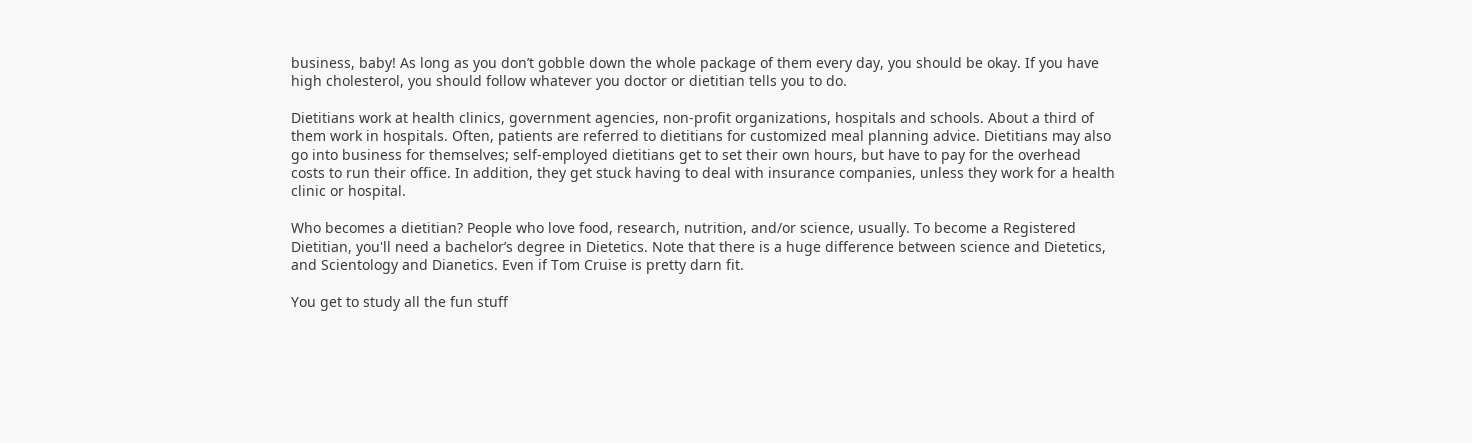business, baby! As long as you don’t gobble down the whole package of them every day, you should be okay. If you have high cholesterol, you should follow whatever you doctor or dietitian tells you to do.

Dietitians work at health clinics, government agencies, non-profit organizations, hospitals and schools. About a third of them work in hospitals. Often, patients are referred to dietitians for customized meal planning advice. Dietitians may also go into business for themselves; self-employed dietitians get to set their own hours, but have to pay for the overhead costs to run their office. In addition, they get stuck having to deal with insurance companies, unless they work for a health clinic or hospital.

Who becomes a dietitian? People who love food, research, nutrition, and/or science, usually. To become a Registered Dietitian, you'll need a bachelor’s degree in Dietetics. Note that there is a huge difference between science and Dietetics, and Scientology and Dianetics. Even if Tom Cruise is pretty darn fit.

You get to study all the fun stuff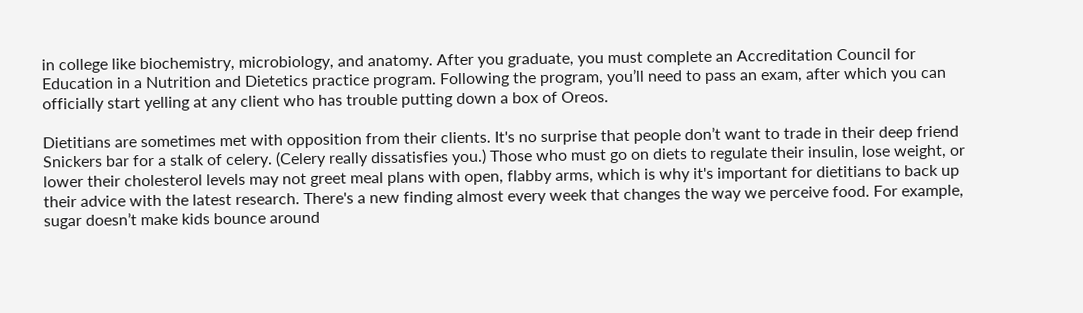in college like biochemistry, microbiology, and anatomy. After you graduate, you must complete an Accreditation Council for Education in a Nutrition and Dietetics practice program. Following the program, you’ll need to pass an exam, after which you can officially start yelling at any client who has trouble putting down a box of Oreos.

Dietitians are sometimes met with opposition from their clients. It's no surprise that people don’t want to trade in their deep friend Snickers bar for a stalk of celery. (Celery really dissatisfies you.) Those who must go on diets to regulate their insulin, lose weight, or lower their cholesterol levels may not greet meal plans with open, flabby arms, which is why it's important for dietitians to back up their advice with the latest research. There's a new finding almost every week that changes the way we perceive food. For example, sugar doesn’t make kids bounce around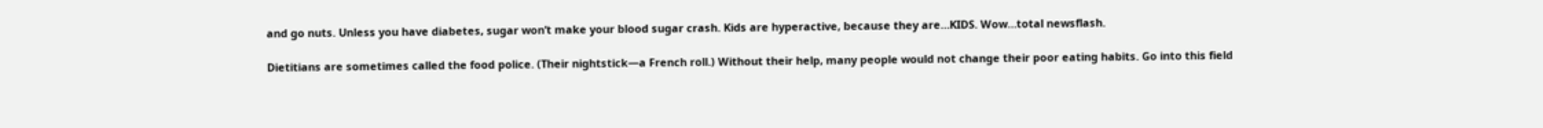and go nuts. Unless you have diabetes, sugar won’t make your blood sugar crash. Kids are hyperactive, because they are…KIDS. Wow…total newsflash.

Dietitians are sometimes called the food police. (Their nightstick—a French roll.) Without their help, many people would not change their poor eating habits. Go into this field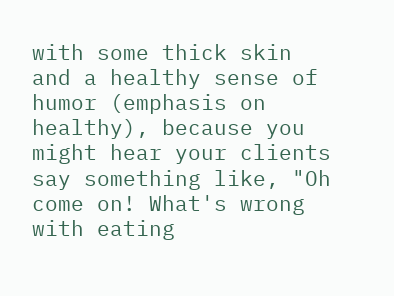with some thick skin and a healthy sense of humor (emphasis on healthy), because you might hear your clients say something like, "Oh come on! What's wrong with eating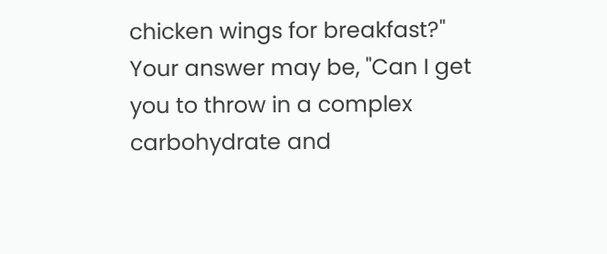chicken wings for breakfast?" Your answer may be, "Can I get you to throw in a complex carbohydrate and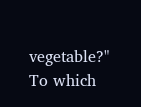vegetable?" To which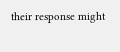their response might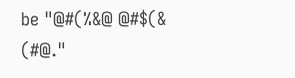be "@#(%&@ @#$(& (#@."